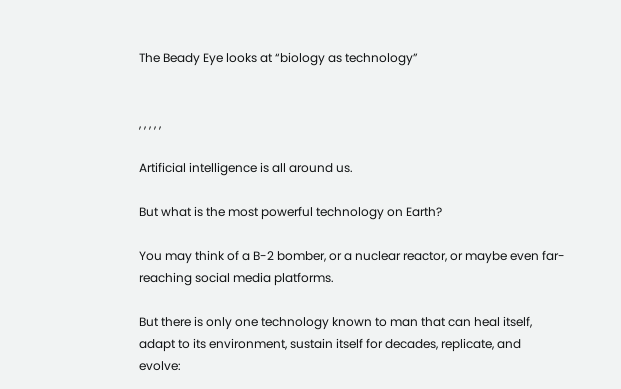The Beady Eye looks at “biology as technology”


, , , , ,

Artificial intelligence is all around us.

But what is the most powerful technology on Earth?

You may think of a B-2 bomber, or a nuclear reactor, or maybe even far-reaching social media platforms.

But there is only one technology known to man that can heal itself, adapt to its environment, sustain itself for decades, replicate, and evolve: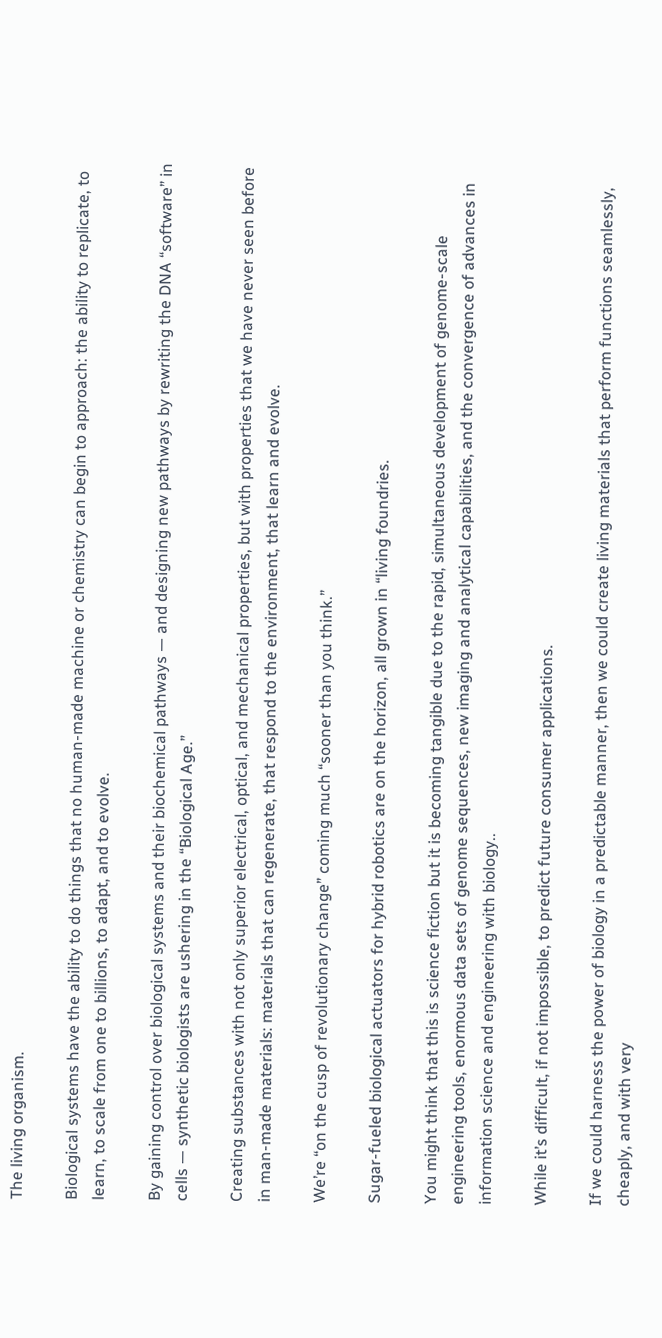The living organism.

Biological systems have the ability to do things that no human-made machine or chemistry can begin to approach: the ability to replicate, to learn, to scale from one to billions, to adapt, and to evolve.

By gaining control over biological systems and their biochemical pathways — and designing new pathways by rewriting the DNA “software” in cells — synthetic biologists are ushering in the “Biological Age.”

Creating substances with not only superior electrical, optical, and mechanical properties, but with properties that we have never seen before in man-made materials: materials that can regenerate, that respond to the environment, that learn and evolve.

We’re “on the cusp of revolutionary change” coming much “sooner than you think.”

Sugar-fueled biological actuators for hybrid robotics are on the horizon, all grown in “living foundries.

You might think that this is science fiction but it is becoming tangible due to the rapid, simultaneous development of genome-scale engineering tools, enormous data sets of genome sequences, new imaging and analytical capabilities, and the convergence of advances in information science and engineering with biology..

While it’s difficult, if not impossible, to predict future consumer applications.

If we could harness the power of biology in a predictable manner, then we could create living materials that perform functions seamlessly, cheaply, and with very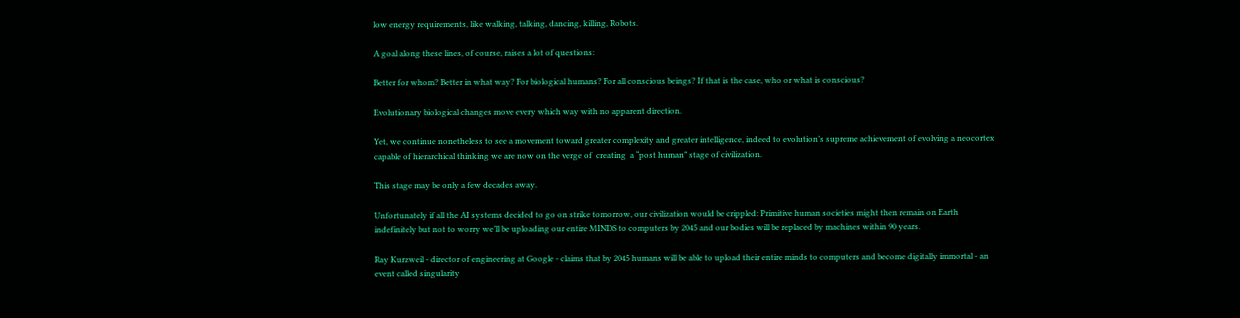low energy requirements, like walking, talking, dancing, killing, Robots.

A goal along these lines, of course, raises a lot of questions:

Better for whom? Better in what way? For biological humans? For all conscious beings? If that is the case, who or what is conscious?

Evolutionary biological changes move every which way with no apparent direction.

Yet, we continue nonetheless to see a movement toward greater complexity and greater intelligence, indeed to evolution’s supreme achievement of evolving a neocortex capable of hierarchical thinking we are now on the verge of  creating  a “post human” stage of civilization.

This stage may be only a few decades away.

Unfortunately if all the AI systems decided to go on strike tomorrow, our civilization would be crippled: Primitive human societies might then remain on Earth indefinitely but not to worry we’ll be uploading our entire MINDS to computers by 2045 and our bodies will be replaced by machines within 90 years.

Ray Kurzweil - director of engineering at Google - claims that by 2045 humans will be able to upload their entire minds to computers and become digitally immortal - an event called singularity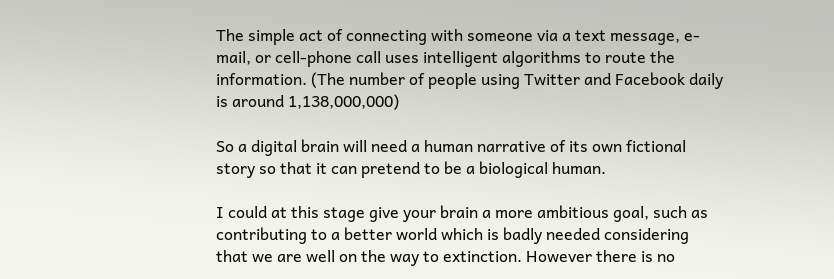The simple act of connecting with someone via a text message, e-mail, or cell-phone call uses intelligent algorithms to route the information. (The number of people using Twitter and Facebook daily is around 1,138,000,000)

So a digital brain will need a human narrative of its own fictional story so that it can pretend to be a biological human.

I could at this stage give your brain a more ambitious goal, such as contributing to a better world which is badly needed considering that we are well on the way to extinction. However there is no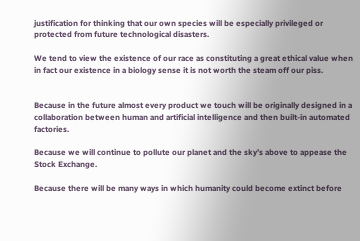justification for thinking that our own species will be especially privileged or protected from future technological disasters.

We tend to view the existence of our race as constituting a great ethical value when in fact our existence in a biology sense it is not worth the steam off our piss.


Because in the future almost every product we touch will be originally designed in a collaboration between human and artificial intelligence and then built-in automated factories.

Because we will continue to pollute our planet and the sky’s above to appease the Stock Exchange.

Because there will be many ways in which humanity could become extinct before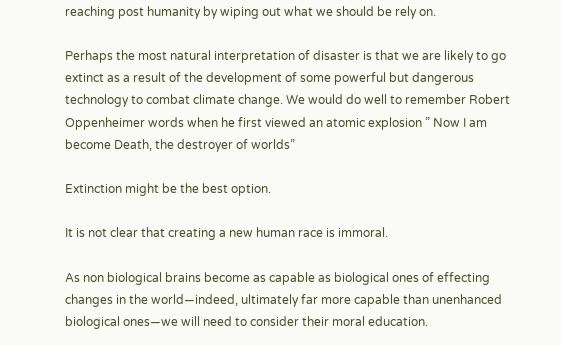reaching post humanity by wiping out what we should be rely on.

Perhaps the most natural interpretation of disaster is that we are likely to go extinct as a result of the development of some powerful but dangerous technology to combat climate change. We would do well to remember Robert Oppenheimer words when he first viewed an atomic explosion ” Now I am become Death, the destroyer of worlds”

Extinction might be the best option.

It is not clear that creating a new human race is immoral.

As non biological brains become as capable as biological ones of effecting changes in the world—indeed, ultimately far more capable than unenhanced biological ones—we will need to consider their moral education.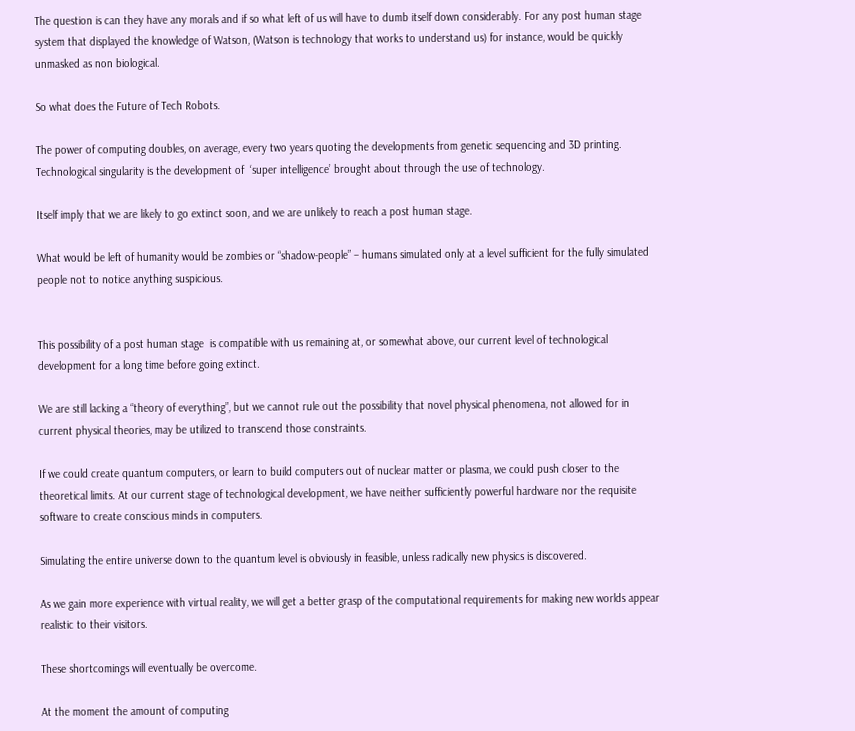The question is can they have any morals and if so what left of us will have to dumb itself down considerably. For any post human stage system that displayed the knowledge of Watson, (Watson is technology that works to understand us) for instance, would be quickly unmasked as non biological.

So what does the Future of Tech Robots.

The power of computing doubles, on average, every two years quoting the developments from genetic sequencing and 3D printing. Technological singularity is the development of  ‘super intelligence’ brought about through the use of technology.

Itself imply that we are likely to go extinct soon, and we are unlikely to reach a post human stage.

What would be left of humanity would be zombies or “shadow-people” – humans simulated only at a level sufficient for the fully simulated people not to notice anything suspicious.


This possibility of a post human stage  is compatible with us remaining at, or somewhat above, our current level of technological development for a long time before going extinct.

We are still lacking a “theory of everything”, but we cannot rule out the possibility that novel physical phenomena, not allowed for in current physical theories, may be utilized to transcend those constraints.

If we could create quantum computers, or learn to build computers out of nuclear matter or plasma, we could push closer to the theoretical limits. At our current stage of technological development, we have neither sufficiently powerful hardware nor the requisite software to create conscious minds in computers.

Simulating the entire universe down to the quantum level is obviously in feasible, unless radically new physics is discovered.

As we gain more experience with virtual reality, we will get a better grasp of the computational requirements for making new worlds appear realistic to their visitors.

These shortcomings will eventually be overcome.

At the moment the amount of computing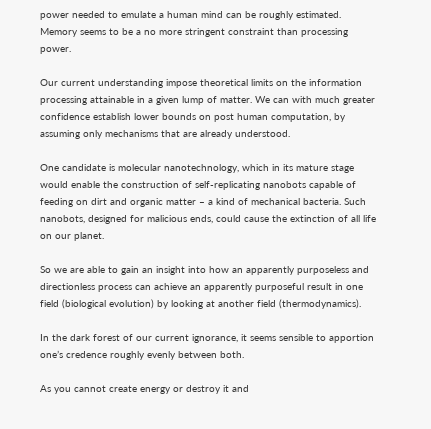power needed to emulate a human mind can be roughly estimated. Memory seems to be a no more stringent constraint than processing power.

Our current understanding impose theoretical limits on the information processing attainable in a given lump of matter. We can with much greater confidence establish lower bounds on post human computation, by assuming only mechanisms that are already understood.

One candidate is molecular nanotechnology, which in its mature stage would enable the construction of self-replicating nanobots capable of feeding on dirt and organic matter – a kind of mechanical bacteria. Such nanobots, designed for malicious ends, could cause the extinction of all life on our planet.

So we are able to gain an insight into how an apparently purposeless and directionless process can achieve an apparently purposeful result in one field (biological evolution) by looking at another field (thermodynamics).

In the dark forest of our current ignorance, it seems sensible to apportion one’s credence roughly evenly between both.

As you cannot create energy or destroy it and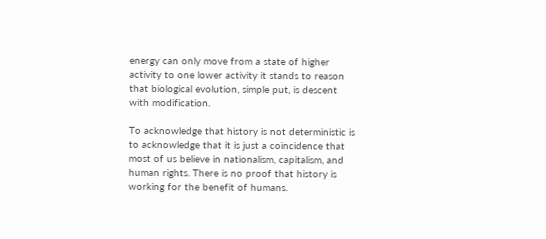energy can only move from a state of higher activity to one lower activity it stands to reason that biological evolution, simple put, is descent with modification.

To acknowledge that history is not deterministic is to acknowledge that it is just a coincidence that most of us believe in nationalism, capitalism, and human rights. There is no proof that history is working for the benefit of humans.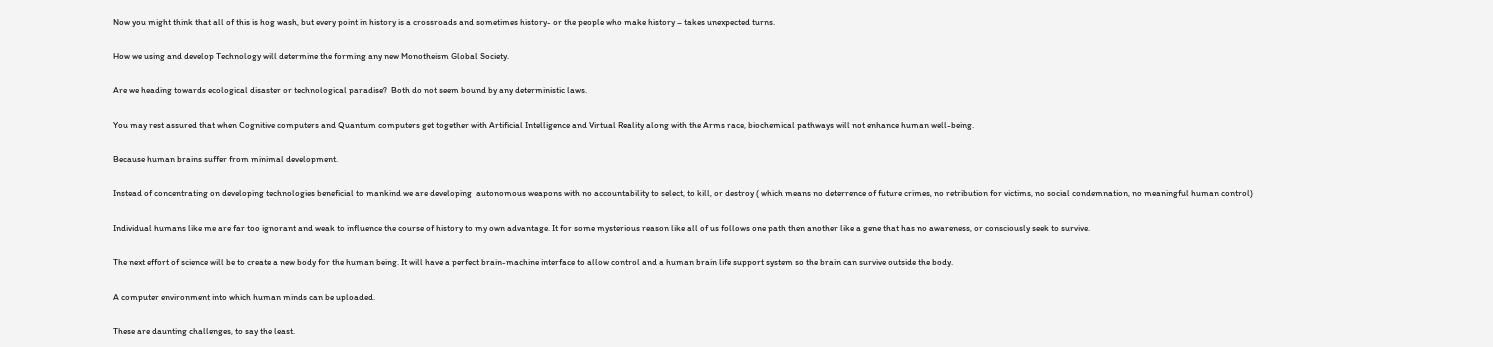Now you might think that all of this is hog wash, but every point in history is a crossroads and sometimes history- or the people who make history – takes unexpected turns.

How we using and develop Technology will determine the forming any new Monotheism Global Society.

Are we heading towards ecological disaster or technological paradise?  Both do not seem bound by any deterministic laws.

You may rest assured that when Cognitive computers and Quantum computers get together with Artificial Intelligence and Virtual Reality along with the Arms race, biochemical pathways will not enhance human well-being.

Because human brains suffer from minimal development.

Instead of concentrating on developing technologies beneficial to mankind we are developing  autonomous weapons with no accountability to select, to kill, or destroy ( which means no deterrence of future crimes, no retribution for victims, no social condemnation, no meaningful human control)

Individual humans like me are far too ignorant and weak to influence the course of history to my own advantage. It for some mysterious reason like all of us follows one path then another like a gene that has no awareness, or consciously seek to survive.

The next effort of science will be to create a new body for the human being. It will have a perfect brain-machine interface to allow control and a human brain life support system so the brain can survive outside the body.

A computer environment into which human minds can be uploaded.

These are daunting challenges, to say the least.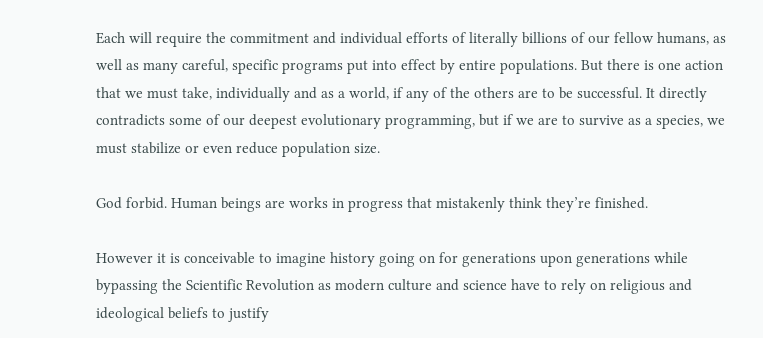Each will require the commitment and individual efforts of literally billions of our fellow humans, as well as many careful, specific programs put into effect by entire populations. But there is one action that we must take, individually and as a world, if any of the others are to be successful. It directly contradicts some of our deepest evolutionary programming, but if we are to survive as a species, we must stabilize or even reduce population size.

God forbid. Human beings are works in progress that mistakenly think they’re finished.

However it is conceivable to imagine history going on for generations upon generations while bypassing the Scientific Revolution as modern culture and science have to rely on religious and ideological beliefs to justify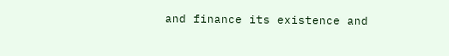and finance its existence and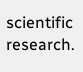scientific research.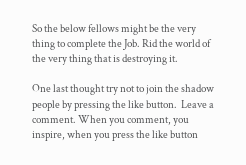So the below fellows might be the very thing to complete the Job. Rid the world of the very thing that is destroying it.

One last thought try not to join the shadow people by pressing the like button.  Leave a comment. When you comment, you inspire, when you press the like button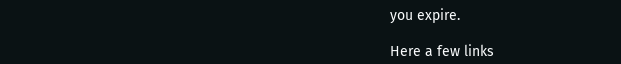you expire.

Here a few links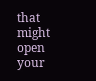that might open your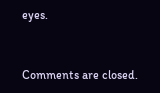eyes.


Comments are closed.